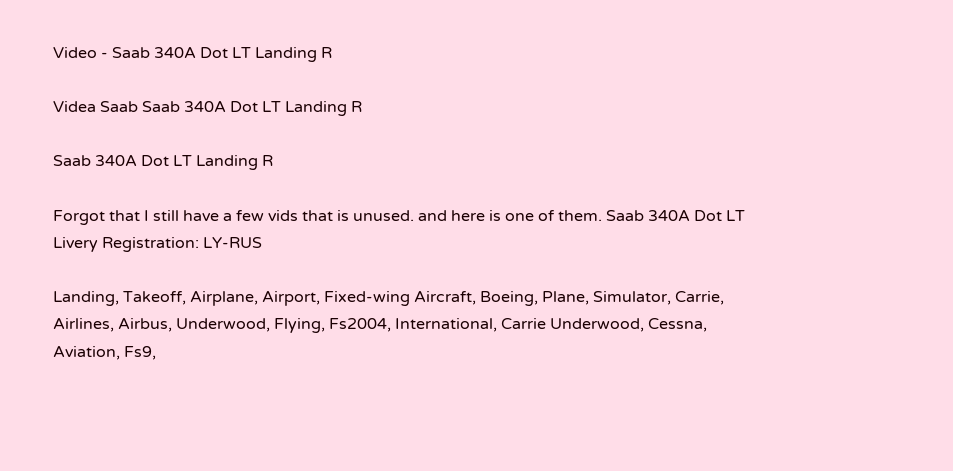Video - Saab 340A Dot LT Landing R

Videa Saab Saab 340A Dot LT Landing R

Saab 340A Dot LT Landing R

Forgot that I still have a few vids that is unused. and here is one of them. Saab 340A Dot LT Livery Registration: LY-RUS

Landing, Takeoff, Airplane, Airport, Fixed-wing Aircraft, Boeing, Plane, Simulator, Carrie, Airlines, Airbus, Underwood, Flying, Fs2004, International, Carrie Underwood, Cessna, Aviation, Fs9,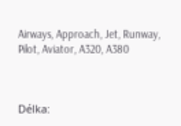Airways, Approach, Jet, Runway, Pilot, Aviator, A320, A380



Délka: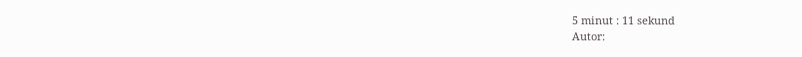5 minut : 11 sekund
Autor: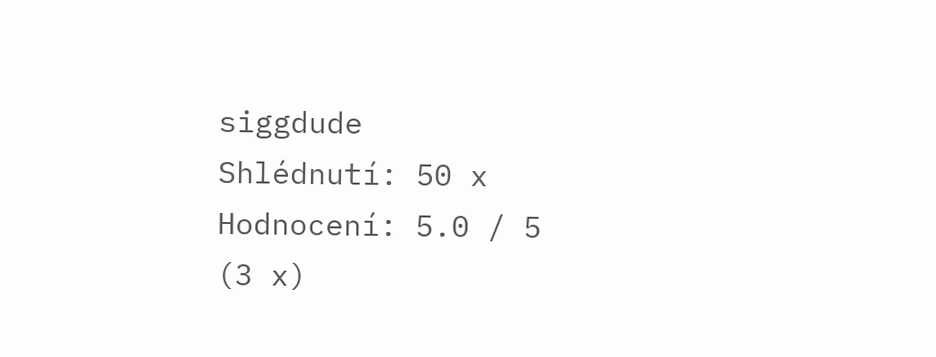siggdude
Shlédnutí: 50 x
Hodnocení: 5.0 / 5   (3 x)